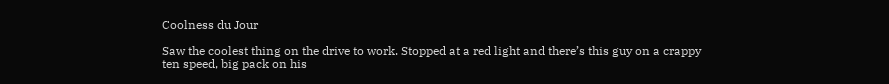Coolness du Jour

Saw the coolest thing on the drive to work. Stopped at a red light and there’s this guy on a crappy ten speed, big pack on his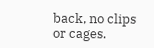back, no clips or cages.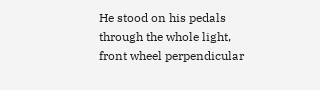He stood on his pedals through the whole light, front wheel perpendicular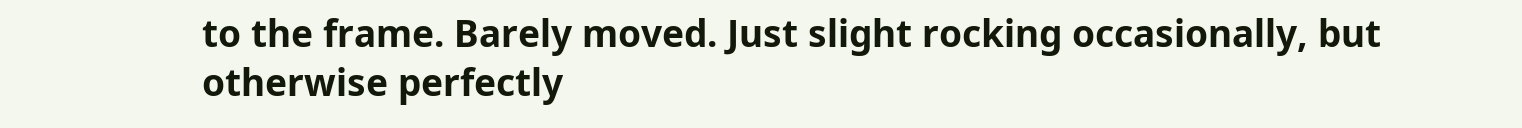to the frame. Barely moved. Just slight rocking occasionally, but otherwise perfectly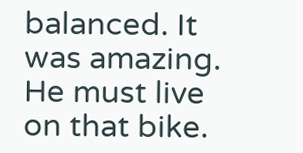balanced. It was amazing. He must live on that bike.